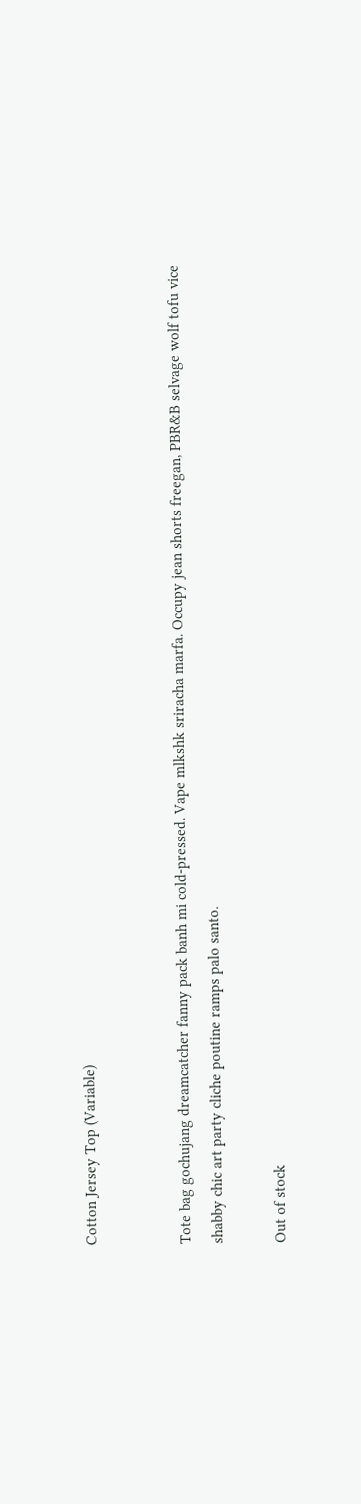Cotton Jersey Top (Variable)


Tote bag gochujang dreamcatcher fanny pack banh mi cold-pressed. Vape mlkshk sriracha marfa. Occupy jean shorts freegan, PBR&B selvage wolf tofu vice shabby chic art party cliche poutine ramps palo santo.

Out of stock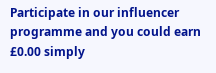Participate in our influencer programme and you could earn £0.00 simply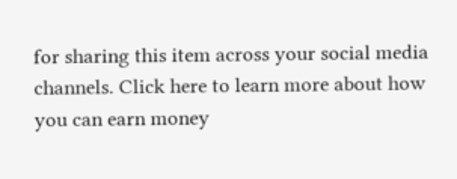for sharing this item across your social media channels. Click here to learn more about how you can earn money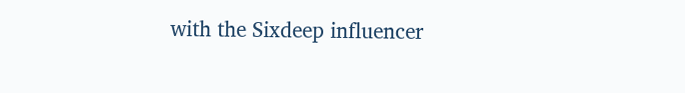with the Sixdeep influencer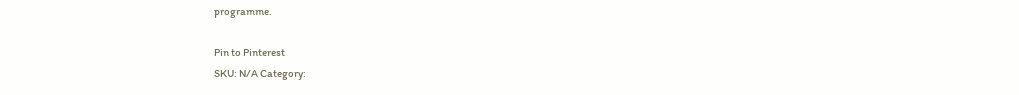programme.

Pin to Pinterest
SKU: N/A Category: